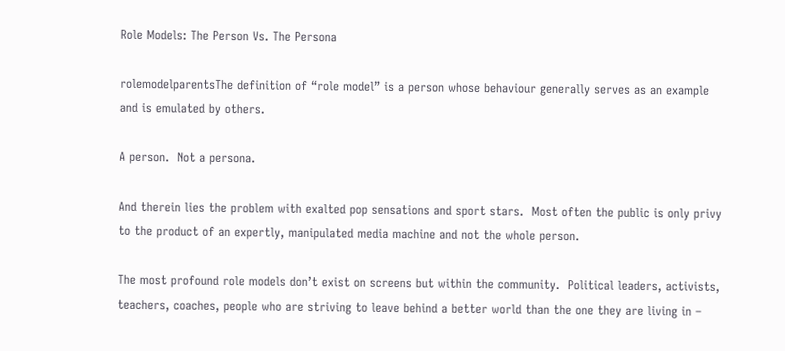Role Models: The Person Vs. The Persona

rolemodelparentsThe definition of “role model” is a person whose behaviour generally serves as an example and is emulated by others.

A person.  Not a persona.

And therein lies the problem with exalted pop sensations and sport stars.  Most often the public is only privy to the product of an expertly, manipulated media machine and not the whole person.

The most profound role models don’t exist on screens but within the community.  Political leaders, activists, teachers, coaches, people who are striving to leave behind a better world than the one they are living in –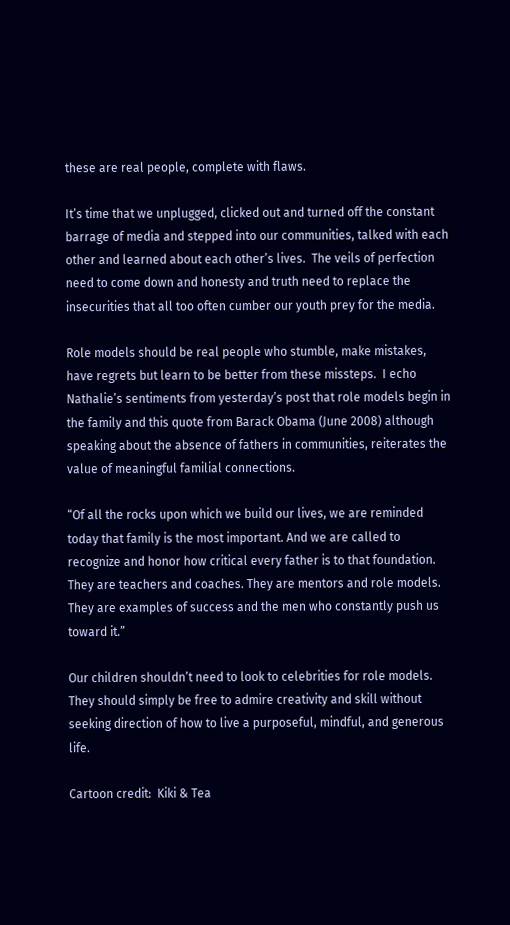these are real people, complete with flaws.

It’s time that we unplugged, clicked out and turned off the constant barrage of media and stepped into our communities, talked with each other and learned about each other’s lives.  The veils of perfection need to come down and honesty and truth need to replace the insecurities that all too often cumber our youth prey for the media.

Role models should be real people who stumble, make mistakes, have regrets but learn to be better from these missteps.  I echo Nathalie’s sentiments from yesterday’s post that role models begin in the family and this quote from Barack Obama (June 2008) although speaking about the absence of fathers in communities, reiterates the value of meaningful familial connections.

“Of all the rocks upon which we build our lives, we are reminded today that family is the most important. And we are called to recognize and honor how critical every father is to that foundation. They are teachers and coaches. They are mentors and role models. They are examples of success and the men who constantly push us toward it.”

Our children shouldn’t need to look to celebrities for role models.  They should simply be free to admire creativity and skill without seeking direction of how to live a purposeful, mindful, and generous life.

Cartoon credit:  Kiki & Tea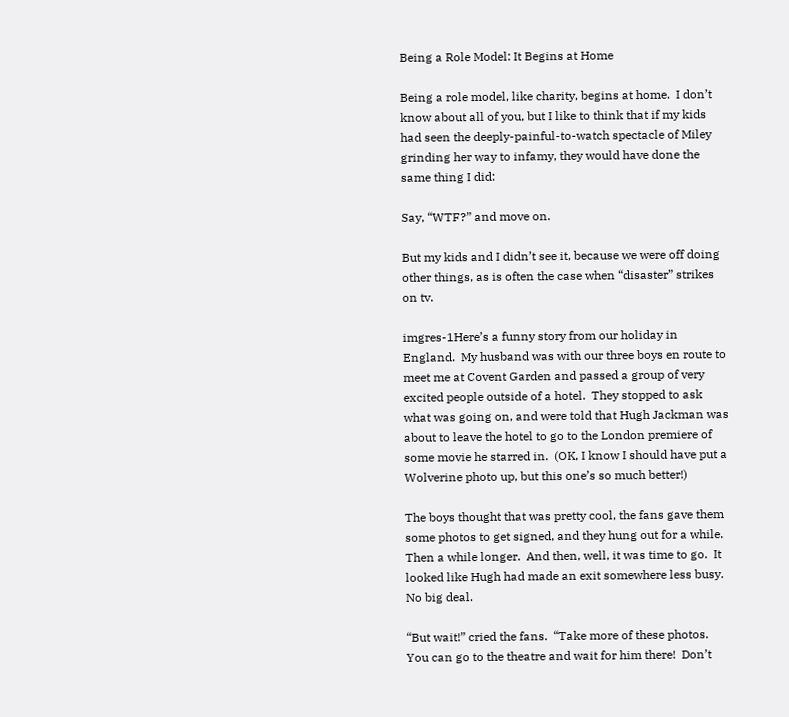Being a Role Model: It Begins at Home

Being a role model, like charity, begins at home.  I don’t know about all of you, but I like to think that if my kids had seen the deeply-painful-to-watch spectacle of Miley grinding her way to infamy, they would have done the same thing I did:

Say, “WTF?” and move on.

But my kids and I didn’t see it, because we were off doing other things, as is often the case when “disaster” strikes on tv.

imgres-1Here’s a funny story from our holiday in England.  My husband was with our three boys en route to meet me at Covent Garden and passed a group of very excited people outside of a hotel.  They stopped to ask what was going on, and were told that Hugh Jackman was about to leave the hotel to go to the London premiere of some movie he starred in.  (OK, I know I should have put a Wolverine photo up, but this one’s so much better!)

The boys thought that was pretty cool, the fans gave them some photos to get signed, and they hung out for a while.  Then a while longer.  And then, well, it was time to go.  It looked like Hugh had made an exit somewhere less busy.  No big deal.

“But wait!” cried the fans.  “Take more of these photos.  You can go to the theatre and wait for him there!  Don’t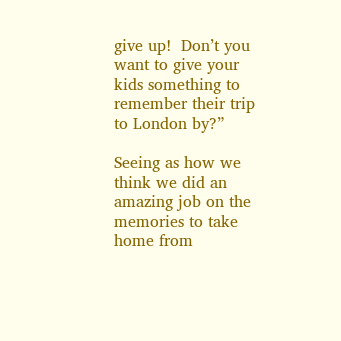give up!  Don’t you want to give your kids something to remember their trip to London by?”

Seeing as how we think we did an amazing job on the memories to take home from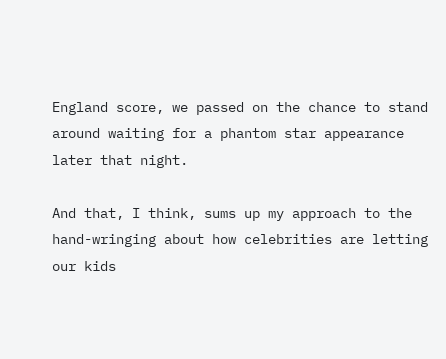England score, we passed on the chance to stand around waiting for a phantom star appearance later that night.

And that, I think, sums up my approach to the hand-wringing about how celebrities are letting our kids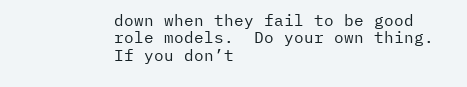down when they fail to be good role models.  Do your own thing.  If you don’t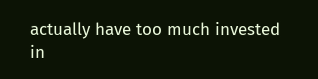actually have too much invested in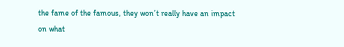the fame of the famous, they won’t really have an impact on what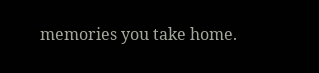memories you take home.